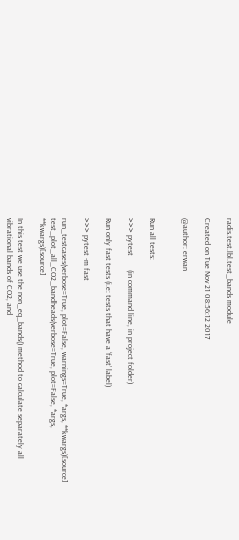radis.test.lbl.test_bands module

Created on Tue Nov 21 08:56:12 2017

@author: erwan


Run all tests:

>>> pytest       (in command line, in project folder)

Run only fast tests (i.e: tests that have a ‘fast’ label)

>>> pytest -m fast

run_testcases(verbose=True, plot=False, warnings=True, *args, **kwargs)[source]
test_plot_all_CO2_bandheads(verbose=True, plot=False, *args, **kwargs)[source]

In this test we use the non_eq_bands() method to calculate separately all vibrational bands of CO2, and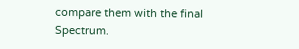compare them with the final Spectrum.